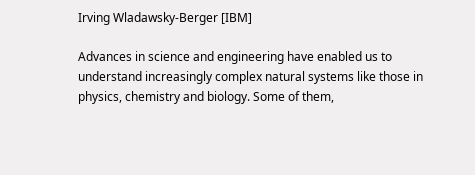Irving Wladawsky-Berger [IBM]

Advances in science and engineering have enabled us to understand increasingly complex natural systems like those in physics, chemistry and biology. Some of them,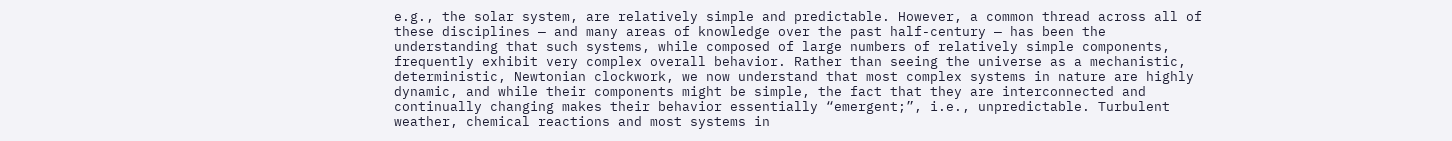e.g., the solar system, are relatively simple and predictable. However, a common thread across all of these disciplines — and many areas of knowledge over the past half-century — has been the understanding that such systems, while composed of large numbers of relatively simple components, frequently exhibit very complex overall behavior. Rather than seeing the universe as a mechanistic, deterministic, Newtonian clockwork, we now understand that most complex systems in nature are highly dynamic, and while their components might be simple, the fact that they are interconnected and continually changing makes their behavior essentially “emergent;”, i.e., unpredictable. Turbulent weather, chemical reactions and most systems in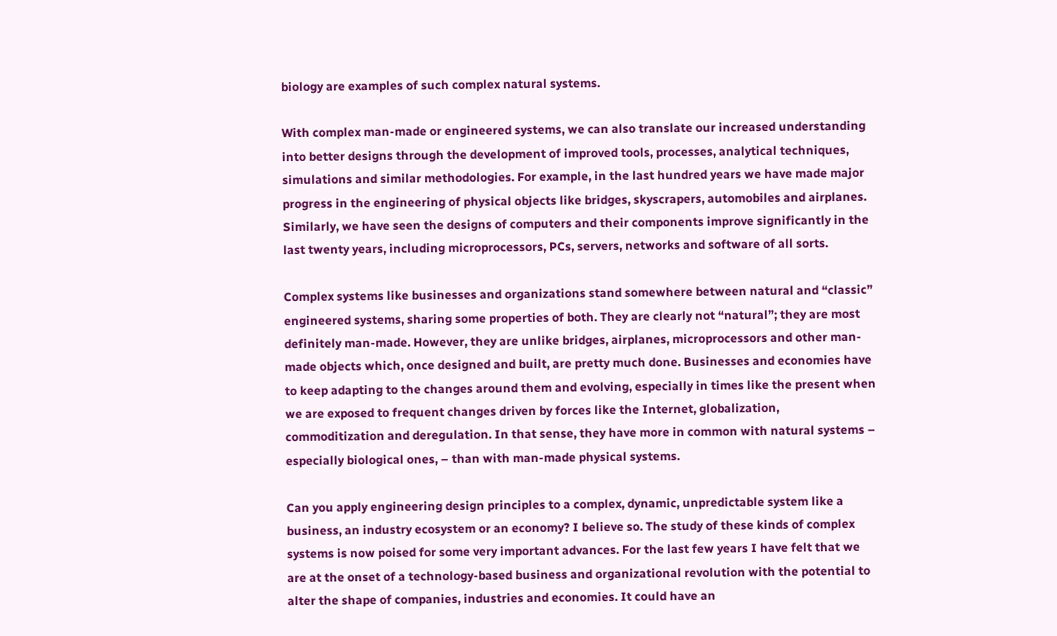biology are examples of such complex natural systems.

With complex man-made or engineered systems, we can also translate our increased understanding into better designs through the development of improved tools, processes, analytical techniques, simulations and similar methodologies. For example, in the last hundred years we have made major progress in the engineering of physical objects like bridges, skyscrapers, automobiles and airplanes. Similarly, we have seen the designs of computers and their components improve significantly in the last twenty years, including microprocessors, PCs, servers, networks and software of all sorts.

Complex systems like businesses and organizations stand somewhere between natural and “classic” engineered systems, sharing some properties of both. They are clearly not “natural”; they are most definitely man-made. However, they are unlike bridges, airplanes, microprocessors and other man-made objects which, once designed and built, are pretty much done. Businesses and economies have to keep adapting to the changes around them and evolving, especially in times like the present when we are exposed to frequent changes driven by forces like the Internet, globalization, commoditization and deregulation. In that sense, they have more in common with natural systems – especially biological ones, – than with man-made physical systems.

Can you apply engineering design principles to a complex, dynamic, unpredictable system like a business, an industry ecosystem or an economy? I believe so. The study of these kinds of complex systems is now poised for some very important advances. For the last few years I have felt that we are at the onset of a technology-based business and organizational revolution with the potential to alter the shape of companies, industries and economies. It could have an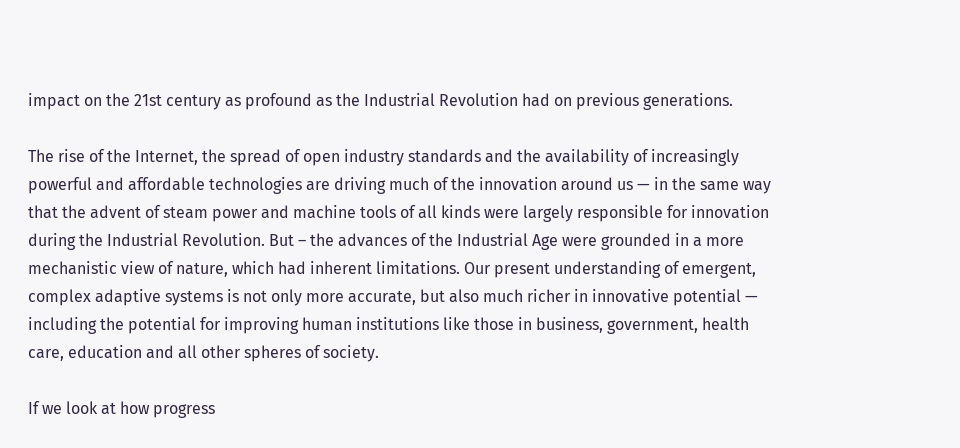impact on the 21st century as profound as the Industrial Revolution had on previous generations.

The rise of the Internet, the spread of open industry standards and the availability of increasingly powerful and affordable technologies are driving much of the innovation around us — in the same way that the advent of steam power and machine tools of all kinds were largely responsible for innovation during the Industrial Revolution. But – the advances of the Industrial Age were grounded in a more mechanistic view of nature, which had inherent limitations. Our present understanding of emergent, complex adaptive systems is not only more accurate, but also much richer in innovative potential — including the potential for improving human institutions like those in business, government, health care, education and all other spheres of society.

If we look at how progress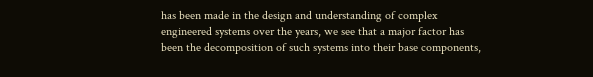has been made in the design and understanding of complex engineered systems over the years, we see that a major factor has been the decomposition of such systems into their base components,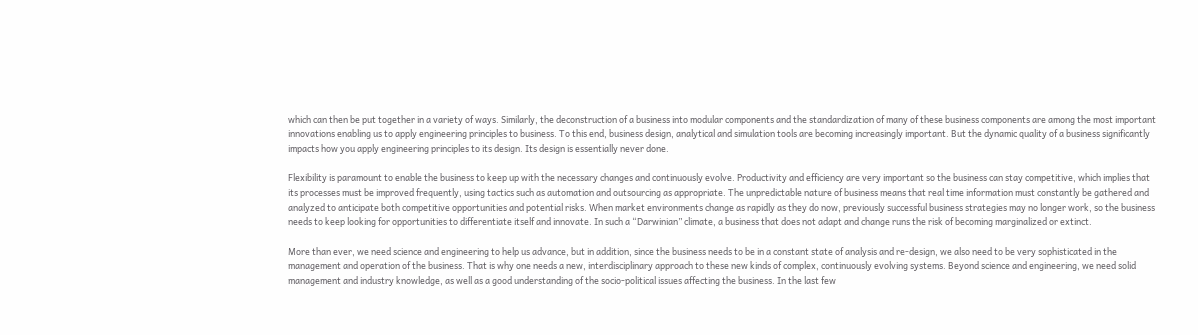which can then be put together in a variety of ways. Similarly, the deconstruction of a business into modular components and the standardization of many of these business components are among the most important innovations enabling us to apply engineering principles to business. To this end, business design, analytical and simulation tools are becoming increasingly important. But the dynamic quality of a business significantly impacts how you apply engineering principles to its design. Its design is essentially never done.

Flexibility is paramount to enable the business to keep up with the necessary changes and continuously evolve. Productivity and efficiency are very important so the business can stay competitive, which implies that its processes must be improved frequently, using tactics such as automation and outsourcing as appropriate. The unpredictable nature of business means that real time information must constantly be gathered and analyzed to anticipate both competitive opportunities and potential risks. When market environments change as rapidly as they do now, previously successful business strategies may no longer work, so the business needs to keep looking for opportunities to differentiate itself and innovate. In such a “Darwinian” climate, a business that does not adapt and change runs the risk of becoming marginalized or extinct.

More than ever, we need science and engineering to help us advance, but in addition, since the business needs to be in a constant state of analysis and re-design, we also need to be very sophisticated in the management and operation of the business. That is why one needs a new, interdisciplinary approach to these new kinds of complex, continuously evolving systems. Beyond science and engineering, we need solid management and industry knowledge, as well as a good understanding of the socio-political issues affecting the business. In the last few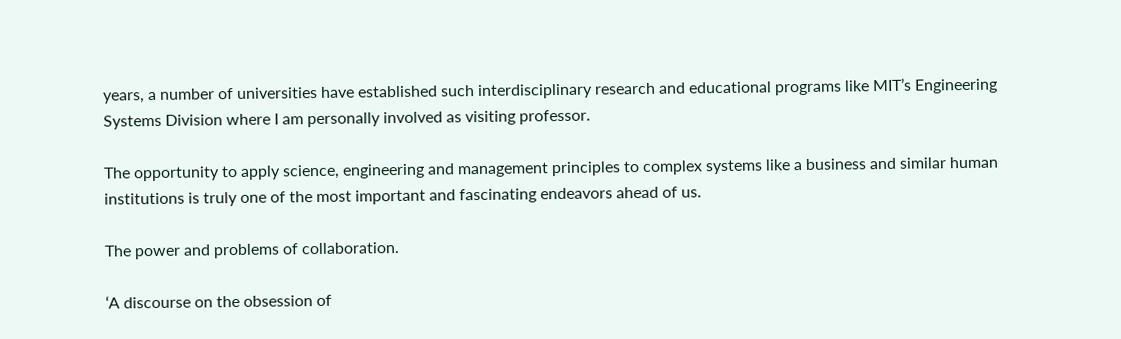years, a number of universities have established such interdisciplinary research and educational programs like MIT’s Engineering Systems Division where I am personally involved as visiting professor.

The opportunity to apply science, engineering and management principles to complex systems like a business and similar human institutions is truly one of the most important and fascinating endeavors ahead of us.

The power and problems of collaboration.

‘A discourse on the obsession of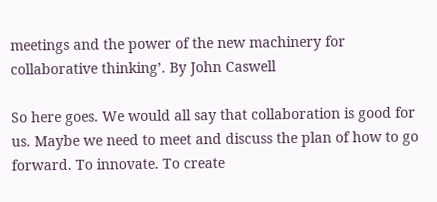meetings and the power of the new machinery for collaborative thinking’. By John Caswell

So here goes. We would all say that collaboration is good for us. Maybe we need to meet and discuss the plan of how to go forward. To innovate. To create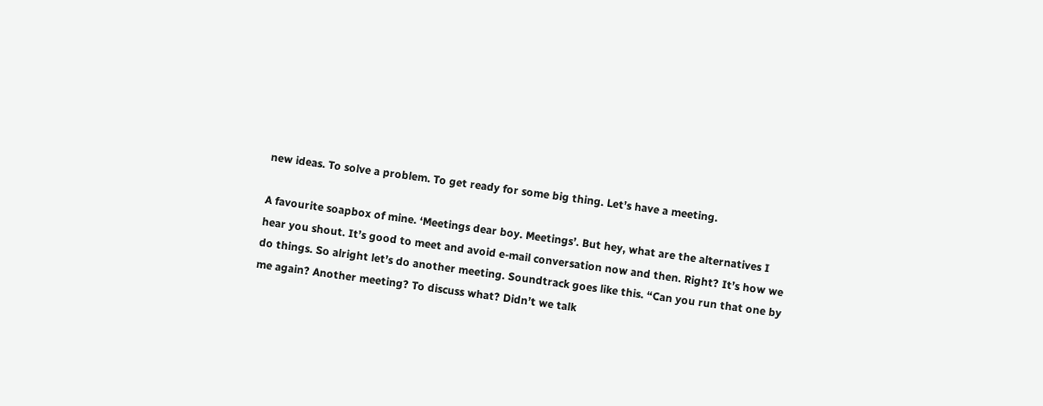new ideas. To solve a problem. To get ready for some big thing. Let’s have a meeting.

A favourite soapbox of mine. ‘Meetings dear boy. Meetings’. But hey, what are the alternatives I hear you shout. It’s good to meet and avoid e-mail conversation now and then. Right? It’s how we do things. So alright let’s do another meeting. Soundtrack goes like this. “Can you run that one by me again? Another meeting? To discuss what? Didn’t we talk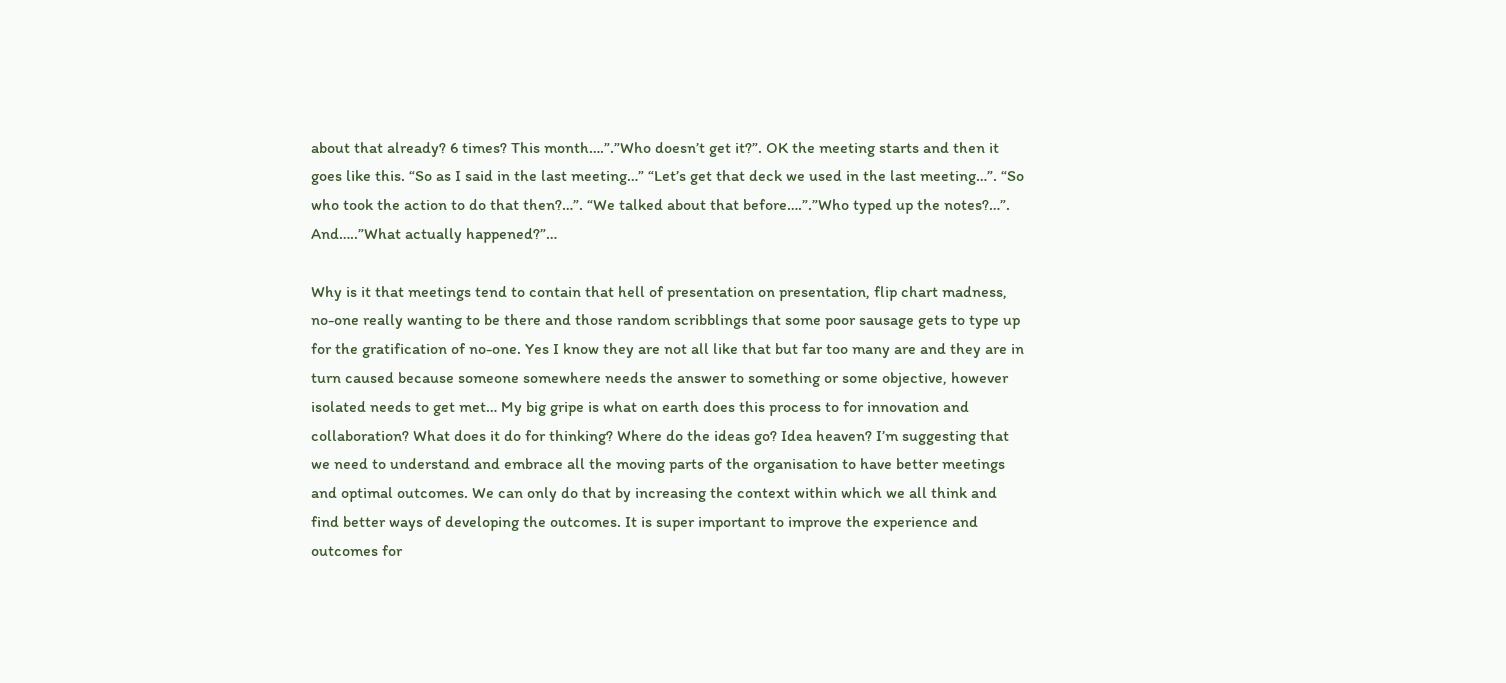about that already? 6 times? This month….”.”Who doesn’t get it?”. OK the meeting starts and then it goes like this. “So as I said in the last meeting…” “Let’s get that deck we used in the last meeting…”. “So who took the action to do that then?…”. “We talked about that before….”.”Who typed up the notes?…”. And…..”What actually happened?”…

Why is it that meetings tend to contain that hell of presentation on presentation, flip chart madness, no-one really wanting to be there and those random scribblings that some poor sausage gets to type up for the gratification of no-one. Yes I know they are not all like that but far too many are and they are in turn caused because someone somewhere needs the answer to something or some objective, however isolated needs to get met… My big gripe is what on earth does this process to for innovation and collaboration? What does it do for thinking? Where do the ideas go? Idea heaven? I’m suggesting that we need to understand and embrace all the moving parts of the organisation to have better meetings and optimal outcomes. We can only do that by increasing the context within which we all think and find better ways of developing the outcomes. It is super important to improve the experience and outcomes for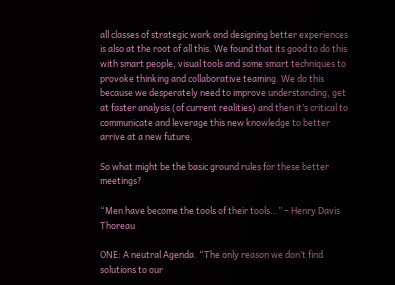all classes of strategic work and designing better experiences is also at the root of all this. We found that its good to do this with smart people, visual tools and some smart techniques to provoke thinking and collaborative teaming. We do this because we desperately need to improve understanding, get at faster analysis (of current realities) and then it’s critical to communicate and leverage this new knowledge to better arrive at a new future.

So what might be the basic ground rules for these better meetings?

“Men have become the tools of their tools…” – Henry Davis Thoreau

ONE: A neutral Agenda. “The only reason we don’t find solutions to our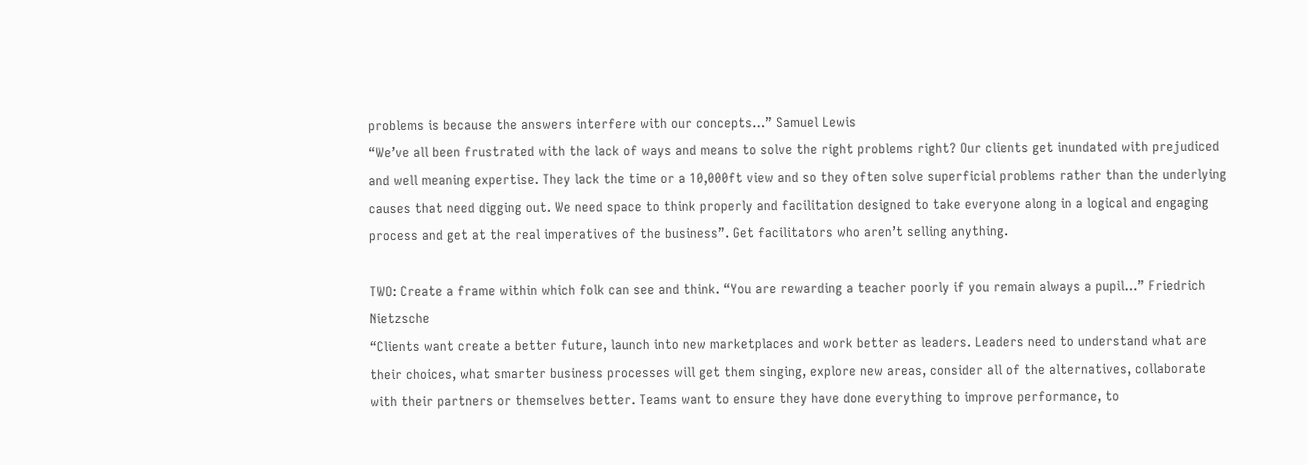problems is because the answers interfere with our concepts…” Samuel Lewis
“We’ve all been frustrated with the lack of ways and means to solve the right problems right? Our clients get inundated with prejudiced and well meaning expertise. They lack the time or a 10,000ft view and so they often solve superficial problems rather than the underlying causes that need digging out. We need space to think properly and facilitation designed to take everyone along in a logical and engaging process and get at the real imperatives of the business”. Get facilitators who aren’t selling anything.

TWO: Create a frame within which folk can see and think. “You are rewarding a teacher poorly if you remain always a pupil…” Friedrich Nietzsche
“Clients want create a better future, launch into new marketplaces and work better as leaders. Leaders need to understand what are their choices, what smarter business processes will get them singing, explore new areas, consider all of the alternatives, collaborate with their partners or themselves better. Teams want to ensure they have done everything to improve performance, to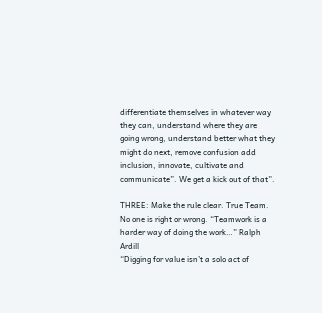differentiate themselves in whatever way they can, understand where they are going wrong, understand better what they might do next, remove confusion add inclusion, innovate, cultivate and communicate”. We get a kick out of that”.

THREE: Make the rule clear. True Team. No one is right or wrong. “Teamwork is a harder way of doing the work…” Ralph Ardill
“Digging for value isn’t a solo act of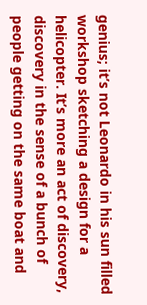genius; it’s not Leonardo in his sun filled workshop sketching a design for a helicopter. It’s more an act of discovery, discovery in the sense of a bunch of people getting on the same boat and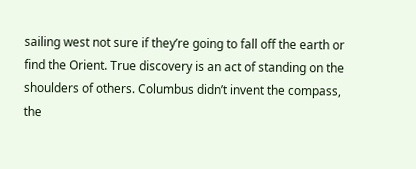sailing west not sure if they’re going to fall off the earth or find the Orient. True discovery is an act of standing on the shoulders of others. Columbus didn’t invent the compass, the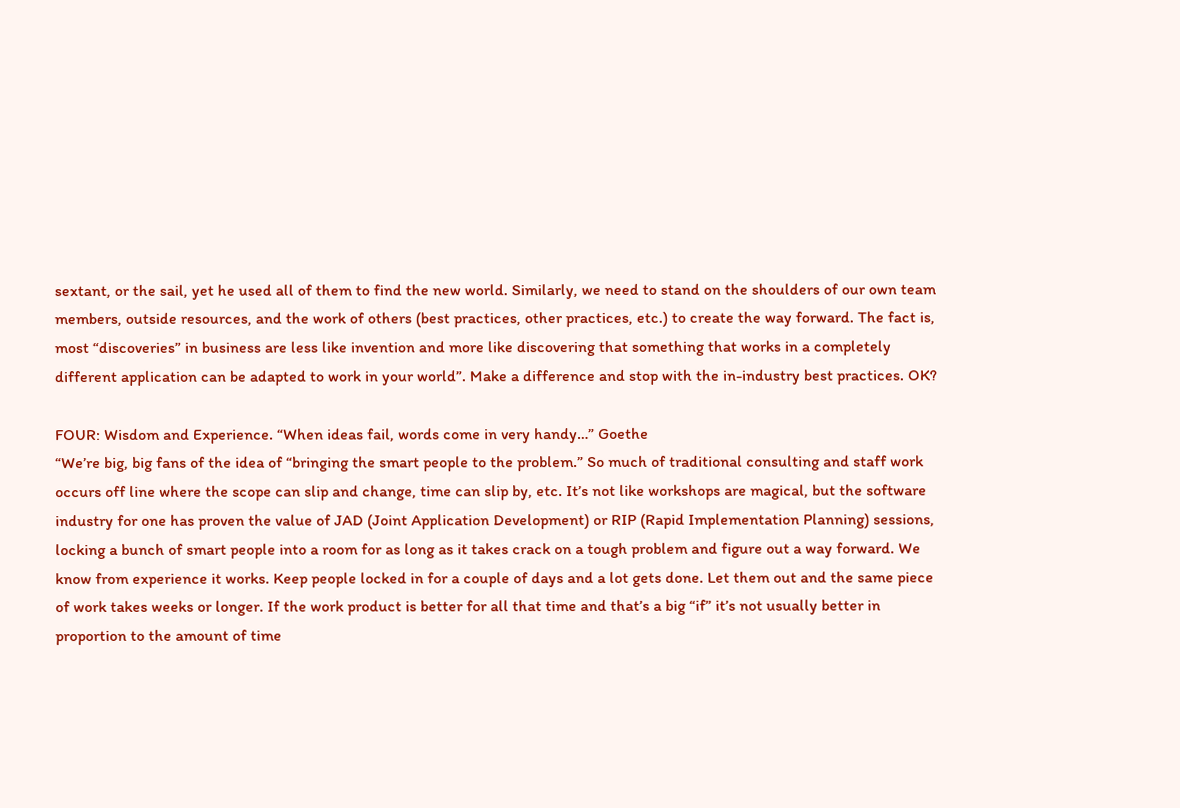sextant, or the sail, yet he used all of them to find the new world. Similarly, we need to stand on the shoulders of our own team members, outside resources, and the work of others (best practices, other practices, etc.) to create the way forward. The fact is, most “discoveries” in business are less like invention and more like discovering that something that works in a completely different application can be adapted to work in your world”. Make a difference and stop with the in-industry best practices. OK?

FOUR: Wisdom and Experience. “When ideas fail, words come in very handy…” Goethe
“We’re big, big fans of the idea of “bringing the smart people to the problem.” So much of traditional consulting and staff work occurs off line where the scope can slip and change, time can slip by, etc. It’s not like workshops are magical, but the software industry for one has proven the value of JAD (Joint Application Development) or RIP (Rapid Implementation Planning) sessions, locking a bunch of smart people into a room for as long as it takes crack on a tough problem and figure out a way forward. We know from experience it works. Keep people locked in for a couple of days and a lot gets done. Let them out and the same piece of work takes weeks or longer. If the work product is better for all that time and that’s a big “if” it’s not usually better in proportion to the amount of time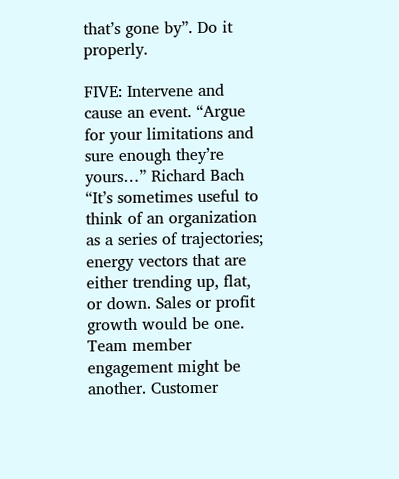that’s gone by”. Do it properly.

FIVE: Intervene and cause an event. “Argue for your limitations and sure enough they’re yours…” Richard Bach
“It’s sometimes useful to think of an organization as a series of trajectories; energy vectors that are either trending up, flat, or down. Sales or profit growth would be one. Team member engagement might be another. Customer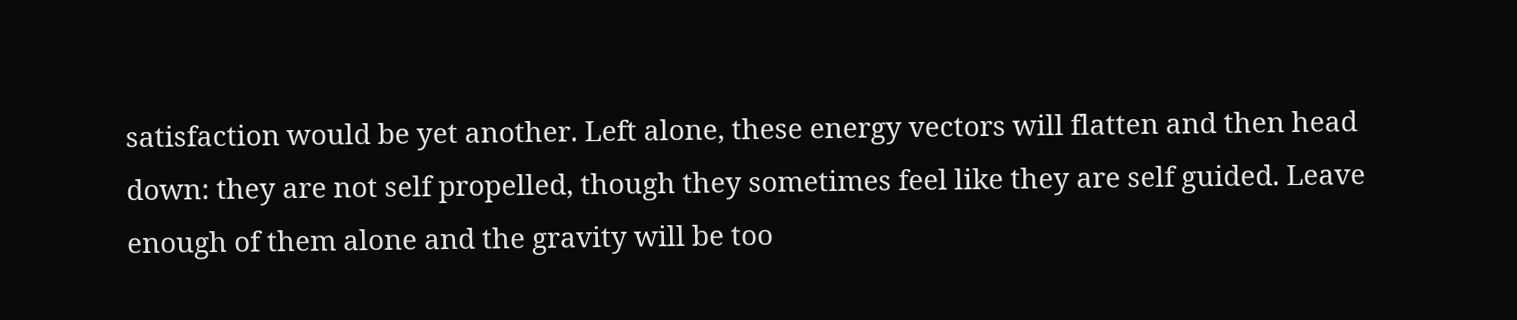satisfaction would be yet another. Left alone, these energy vectors will flatten and then head down: they are not self propelled, though they sometimes feel like they are self guided. Leave enough of them alone and the gravity will be too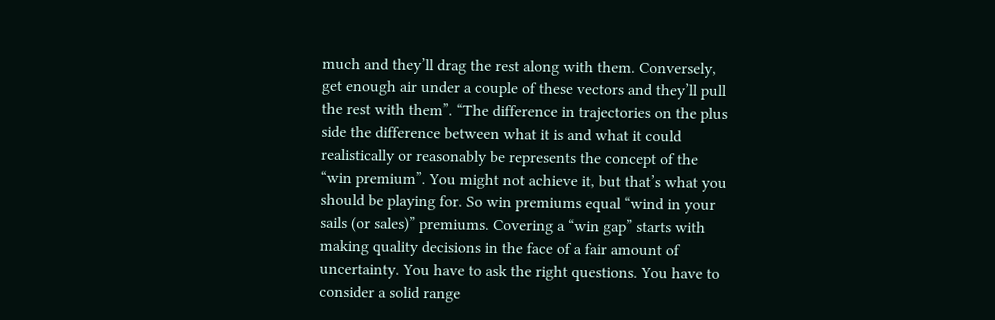much and they’ll drag the rest along with them. Conversely, get enough air under a couple of these vectors and they’ll pull the rest with them”. “The difference in trajectories on the plus side the difference between what it is and what it could realistically or reasonably be represents the concept of the “win premium”. You might not achieve it, but that’s what you should be playing for. So win premiums equal “wind in your sails (or sales)” premiums. Covering a “win gap” starts with making quality decisions in the face of a fair amount of uncertainty. You have to ask the right questions. You have to consider a solid range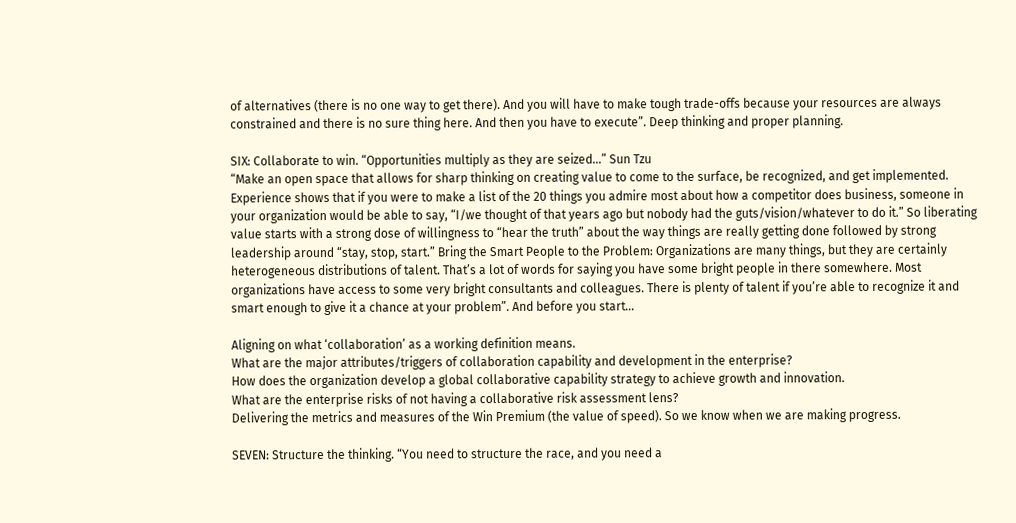of alternatives (there is no one way to get there). And you will have to make tough trade-offs because your resources are always constrained and there is no sure thing here. And then you have to execute”. Deep thinking and proper planning.

SIX: Collaborate to win. “Opportunities multiply as they are seized…” Sun Tzu
“Make an open space that allows for sharp thinking on creating value to come to the surface, be recognized, and get implemented. Experience shows that if you were to make a list of the 20 things you admire most about how a competitor does business, someone in your organization would be able to say, “I/we thought of that years ago but nobody had the guts/vision/whatever to do it.” So liberating value starts with a strong dose of willingness to “hear the truth” about the way things are really getting done followed by strong leadership around “stay, stop, start.” Bring the Smart People to the Problem: Organizations are many things, but they are certainly heterogeneous distributions of talent. That’s a lot of words for saying you have some bright people in there somewhere. Most organizations have access to some very bright consultants and colleagues. There is plenty of talent if you’re able to recognize it and smart enough to give it a chance at your problem”. And before you start…

Aligning on what ‘collaboration’ as a working definition means.
What are the major attributes/triggers of collaboration capability and development in the enterprise?
How does the organization develop a global collaborative capability strategy to achieve growth and innovation.
What are the enterprise risks of not having a collaborative risk assessment lens?
Delivering the metrics and measures of the Win Premium (the value of speed). So we know when we are making progress.

SEVEN: Structure the thinking. “You need to structure the race, and you need a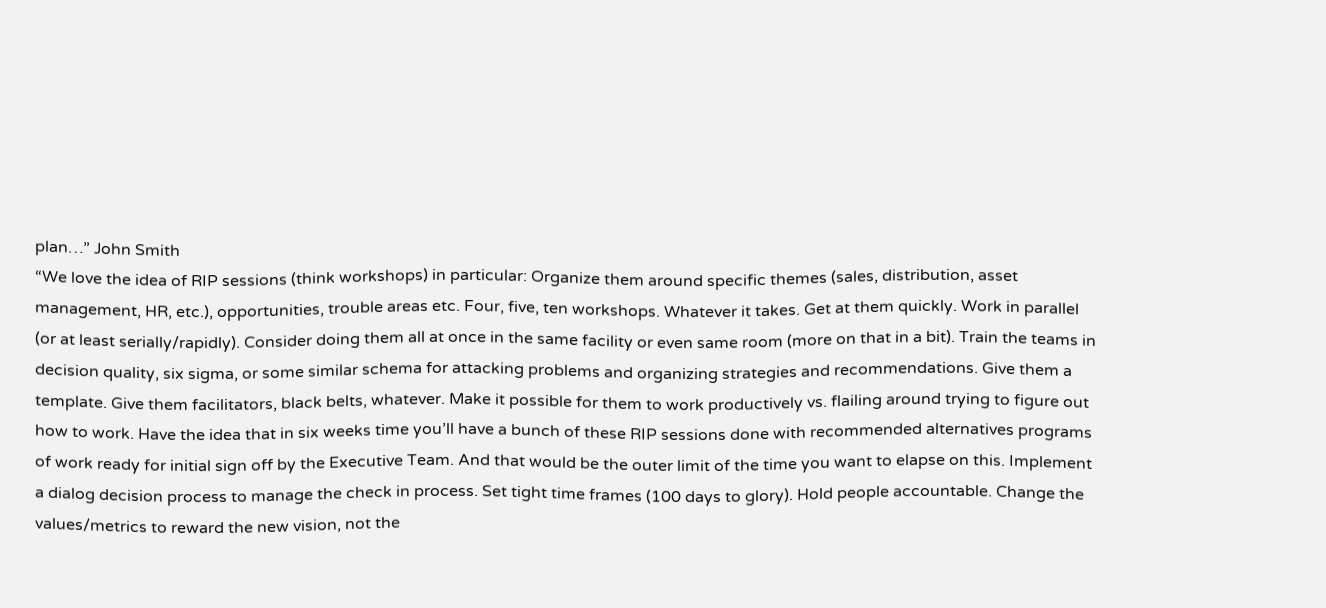plan…” John Smith
“We love the idea of RIP sessions (think workshops) in particular: Organize them around specific themes (sales, distribution, asset management, HR, etc.), opportunities, trouble areas etc. Four, five, ten workshops. Whatever it takes. Get at them quickly. Work in parallel (or at least serially/rapidly). Consider doing them all at once in the same facility or even same room (more on that in a bit). Train the teams in decision quality, six sigma, or some similar schema for attacking problems and organizing strategies and recommendations. Give them a template. Give them facilitators, black belts, whatever. Make it possible for them to work productively vs. flailing around trying to figure out how to work. Have the idea that in six weeks time you’ll have a bunch of these RIP sessions done with recommended alternatives programs of work ready for initial sign off by the Executive Team. And that would be the outer limit of the time you want to elapse on this. Implement a dialog decision process to manage the check in process. Set tight time frames (100 days to glory). Hold people accountable. Change the values/metrics to reward the new vision, not the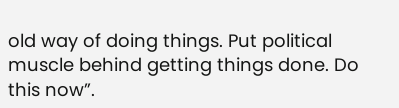old way of doing things. Put political muscle behind getting things done. Do this now”.